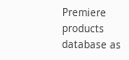Premiere products database as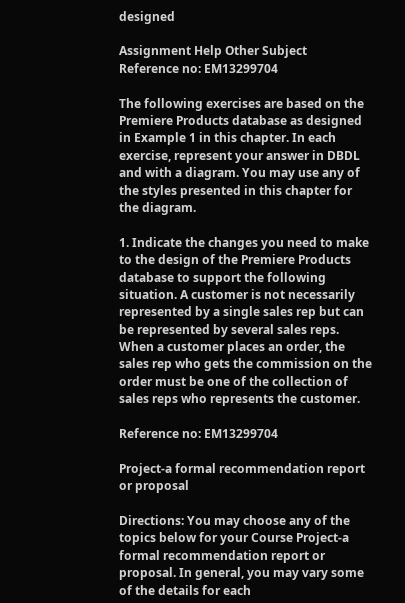designed

Assignment Help Other Subject
Reference no: EM13299704

The following exercises are based on the Premiere Products database as designed in Example 1 in this chapter. In each exercise, represent your answer in DBDL and with a diagram. You may use any of the styles presented in this chapter for the diagram.

1. Indicate the changes you need to make to the design of the Premiere Products database to support the following situation. A customer is not necessarily represented by a single sales rep but can be represented by several sales reps. When a customer places an order, the sales rep who gets the commission on the order must be one of the collection of sales reps who represents the customer.

Reference no: EM13299704

Project-a formal recommendation report or proposal

Directions: You may choose any of the topics below for your Course Project-a formal recommendation report or proposal. In general, you may vary some of the details for each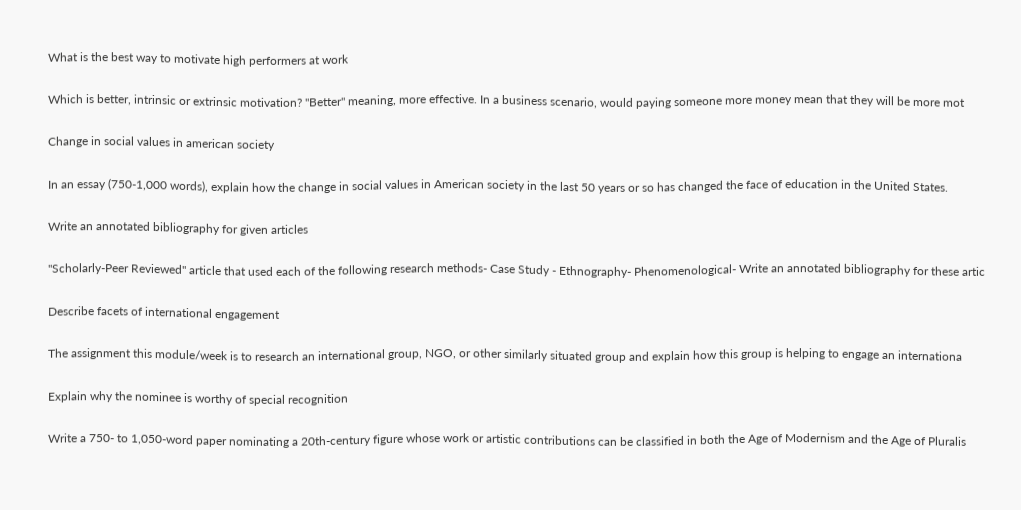What is the best way to motivate high performers at work

Which is better, intrinsic or extrinsic motivation? "Better" meaning, more effective. In a business scenario, would paying someone more money mean that they will be more mot

Change in social values in american society

In an essay (750-1,000 words), explain how the change in social values in American society in the last 50 years or so has changed the face of education in the United States.

Write an annotated bibliography for given articles

"Scholarly-Peer Reviewed" article that used each of the following research methods- Case Study - Ethnography- Phenomenological- Write an annotated bibliography for these artic

Describe facets of international engagement

The assignment this module/week is to research an international group, NGO, or other similarly situated group and explain how this group is helping to engage an internationa

Explain why the nominee is worthy of special recognition

Write a 750- to 1,050-word paper nominating a 20th-century figure whose work or artistic contributions can be classified in both the Age of Modernism and the Age of Pluralis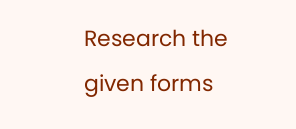Research the given forms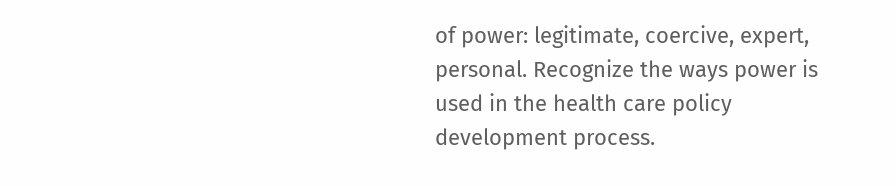of power: legitimate, coercive, expert, personal. Recognize the ways power is used in the health care policy development process.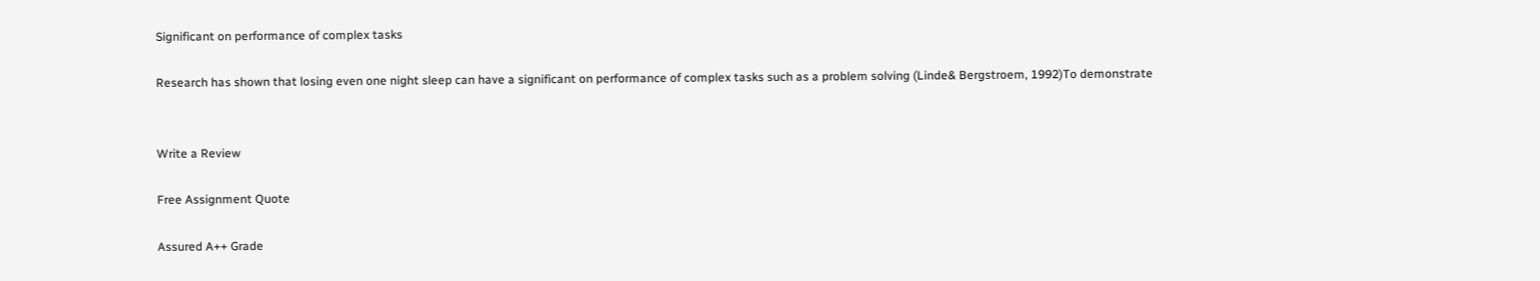Significant on performance of complex tasks

Research has shown that losing even one night sleep can have a significant on performance of complex tasks such as a problem solving (Linde& Bergstroem, 1992)To demonstrate


Write a Review

Free Assignment Quote

Assured A++ Grade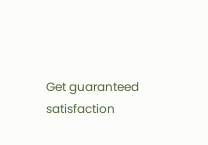Get guaranteed satisfaction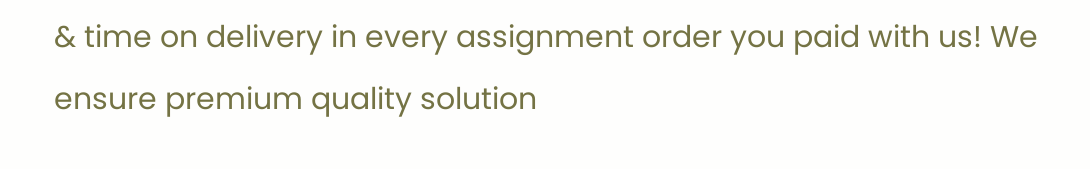& time on delivery in every assignment order you paid with us! We ensure premium quality solution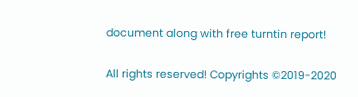document along with free turntin report!

All rights reserved! Copyrights ©2019-2020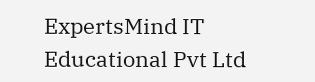ExpertsMind IT Educational Pvt Ltd